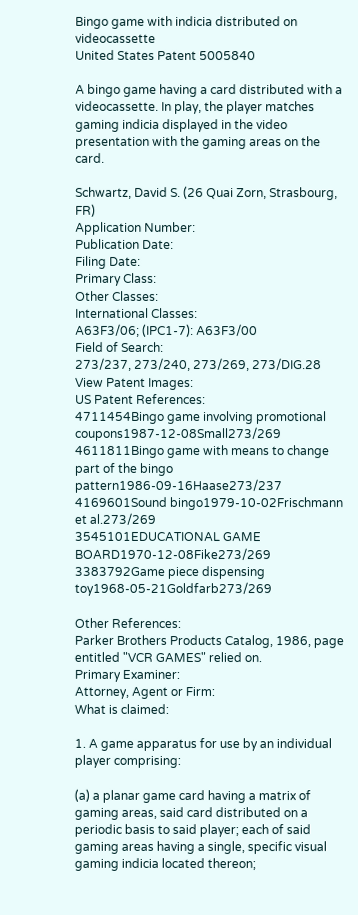Bingo game with indicia distributed on videocassette
United States Patent 5005840

A bingo game having a card distributed with a videocassette. In play, the player matches gaming indicia displayed in the video presentation with the gaming areas on the card.

Schwartz, David S. (26 Quai Zorn, Strasbourg, FR)
Application Number:
Publication Date:
Filing Date:
Primary Class:
Other Classes:
International Classes:
A63F3/06; (IPC1-7): A63F3/00
Field of Search:
273/237, 273/240, 273/269, 273/DIG.28
View Patent Images:
US Patent References:
4711454Bingo game involving promotional coupons1987-12-08Small273/269
4611811Bingo game with means to change part of the bingo pattern1986-09-16Haase273/237
4169601Sound bingo1979-10-02Frischmann et al.273/269
3545101EDUCATIONAL GAME BOARD1970-12-08Fike273/269
3383792Game piece dispensing toy1968-05-21Goldfarb273/269

Other References:
Parker Brothers Products Catalog, 1986, page entitled "VCR GAMES" relied on.
Primary Examiner:
Attorney, Agent or Firm:
What is claimed:

1. A game apparatus for use by an individual player comprising:

(a) a planar game card having a matrix of gaming areas, said card distributed on a periodic basis to said player; each of said gaming areas having a single, specific visual gaming indicia located thereon;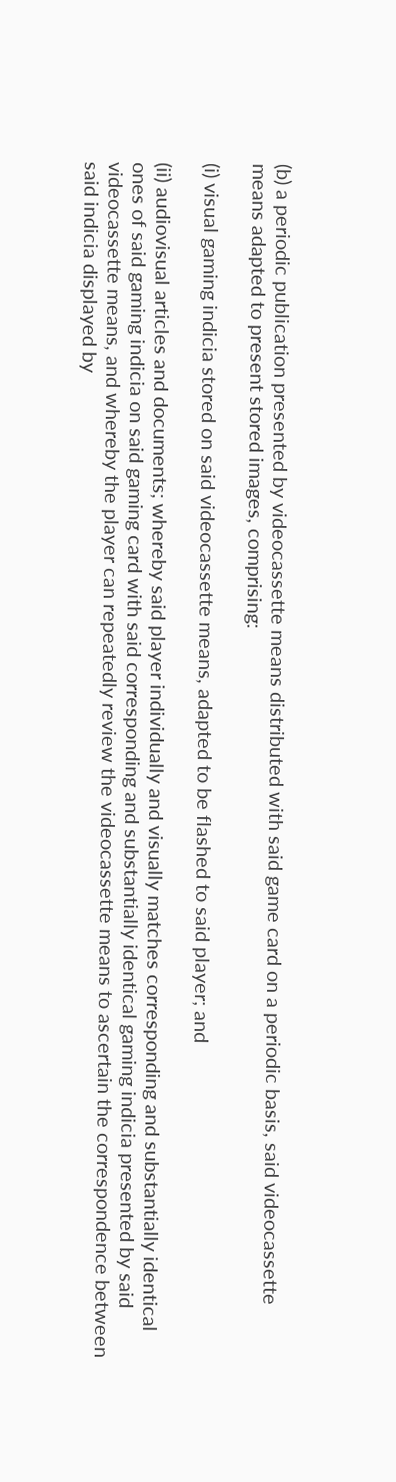(b) a periodic publication presented by videocassette means distributed with said game card on a periodic basis, said videocassette means adapted to present stored images, comprising:

(i) visual gaming indicia stored on said videocassette means, adapted to be flashed to said player; and

(ii) audiovisual articles and documents; whereby said player individually and visually matches corresponding and substantially identical ones of said gaming indicia on said gaming card with said corresponding and substantially identical gaming indicia presented by said videocassette means, and whereby the player can repeatedly review the videocassette means to ascertain the correspondence between said indicia displayed by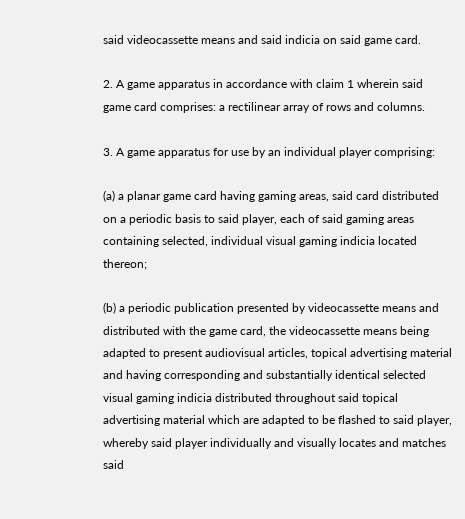said videocassette means and said indicia on said game card.

2. A game apparatus in accordance with claim 1 wherein said game card comprises: a rectilinear array of rows and columns.

3. A game apparatus for use by an individual player comprising:

(a) a planar game card having gaming areas, said card distributed on a periodic basis to said player, each of said gaming areas containing selected, individual visual gaming indicia located thereon;

(b) a periodic publication presented by videocassette means and distributed with the game card, the videocassette means being adapted to present audiovisual articles, topical advertising material and having corresponding and substantially identical selected visual gaming indicia distributed throughout said topical advertising material which are adapted to be flashed to said player, whereby said player individually and visually locates and matches said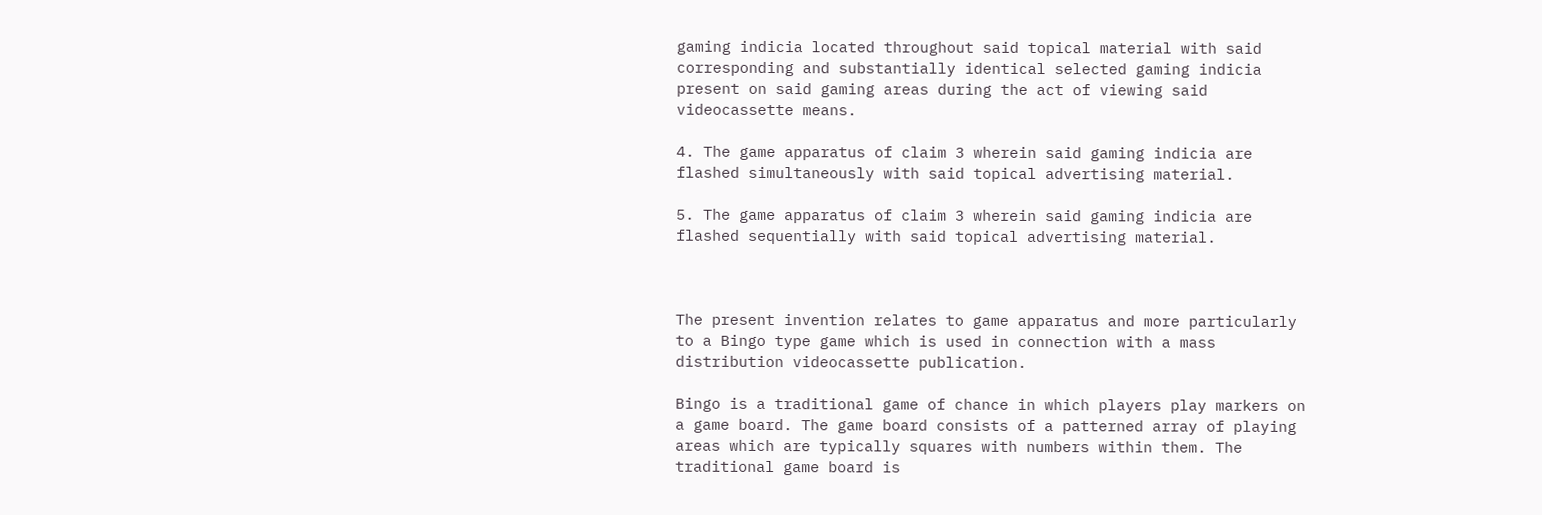gaming indicia located throughout said topical material with said corresponding and substantially identical selected gaming indicia present on said gaming areas during the act of viewing said videocassette means.

4. The game apparatus of claim 3 wherein said gaming indicia are flashed simultaneously with said topical advertising material.

5. The game apparatus of claim 3 wherein said gaming indicia are flashed sequentially with said topical advertising material.



The present invention relates to game apparatus and more particularly to a Bingo type game which is used in connection with a mass distribution videocassette publication.

Bingo is a traditional game of chance in which players play markers on a game board. The game board consists of a patterned array of playing areas which are typically squares with numbers within them. The traditional game board is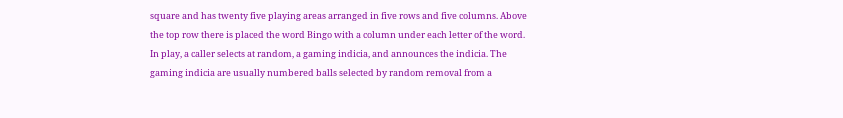square and has twenty five playing areas arranged in five rows and five columns. Above the top row there is placed the word Bingo with a column under each letter of the word. In play, a caller selects at random, a gaming indicia, and announces the indicia. The gaming indicia are usually numbered balls selected by random removal from a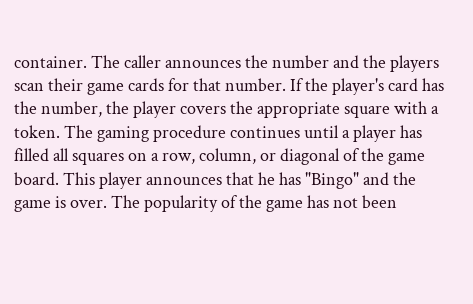container. The caller announces the number and the players scan their game cards for that number. If the player's card has the number, the player covers the appropriate square with a token. The gaming procedure continues until a player has filled all squares on a row, column, or diagonal of the game board. This player announces that he has "Bingo" and the game is over. The popularity of the game has not been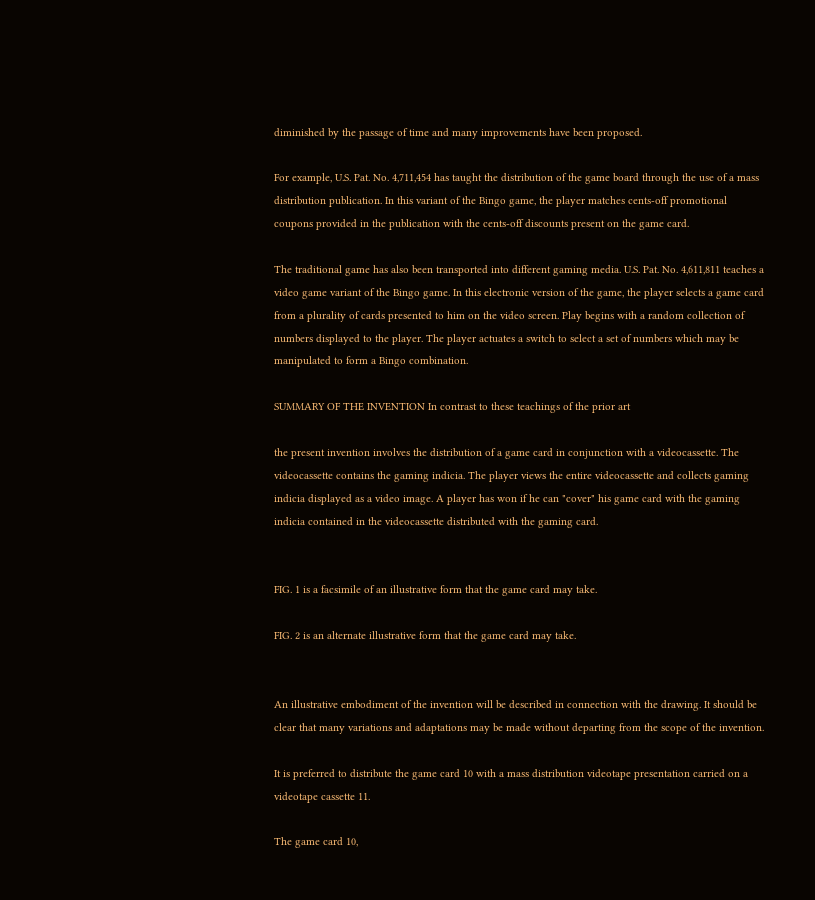diminished by the passage of time and many improvements have been proposed.

For example, U.S. Pat. No. 4,711,454 has taught the distribution of the game board through the use of a mass distribution publication. In this variant of the Bingo game, the player matches cents-off promotional coupons provided in the publication with the cents-off discounts present on the game card.

The traditional game has also been transported into different gaming media. U.S. Pat. No. 4,611,811 teaches a video game variant of the Bingo game. In this electronic version of the game, the player selects a game card from a plurality of cards presented to him on the video screen. Play begins with a random collection of numbers displayed to the player. The player actuates a switch to select a set of numbers which may be manipulated to form a Bingo combination.

SUMMARY OF THE INVENTION In contrast to these teachings of the prior art

the present invention involves the distribution of a game card in conjunction with a videocassette. The videocassette contains the gaming indicia. The player views the entire videocassette and collects gaming indicia displayed as a video image. A player has won if he can "cover" his game card with the gaming indicia contained in the videocassette distributed with the gaming card.


FIG. 1 is a facsimile of an illustrative form that the game card may take.

FIG. 2 is an alternate illustrative form that the game card may take.


An illustrative embodiment of the invention will be described in connection with the drawing. It should be clear that many variations and adaptations may be made without departing from the scope of the invention.

It is preferred to distribute the game card 10 with a mass distribution videotape presentation carried on a videotape cassette 11.

The game card 10,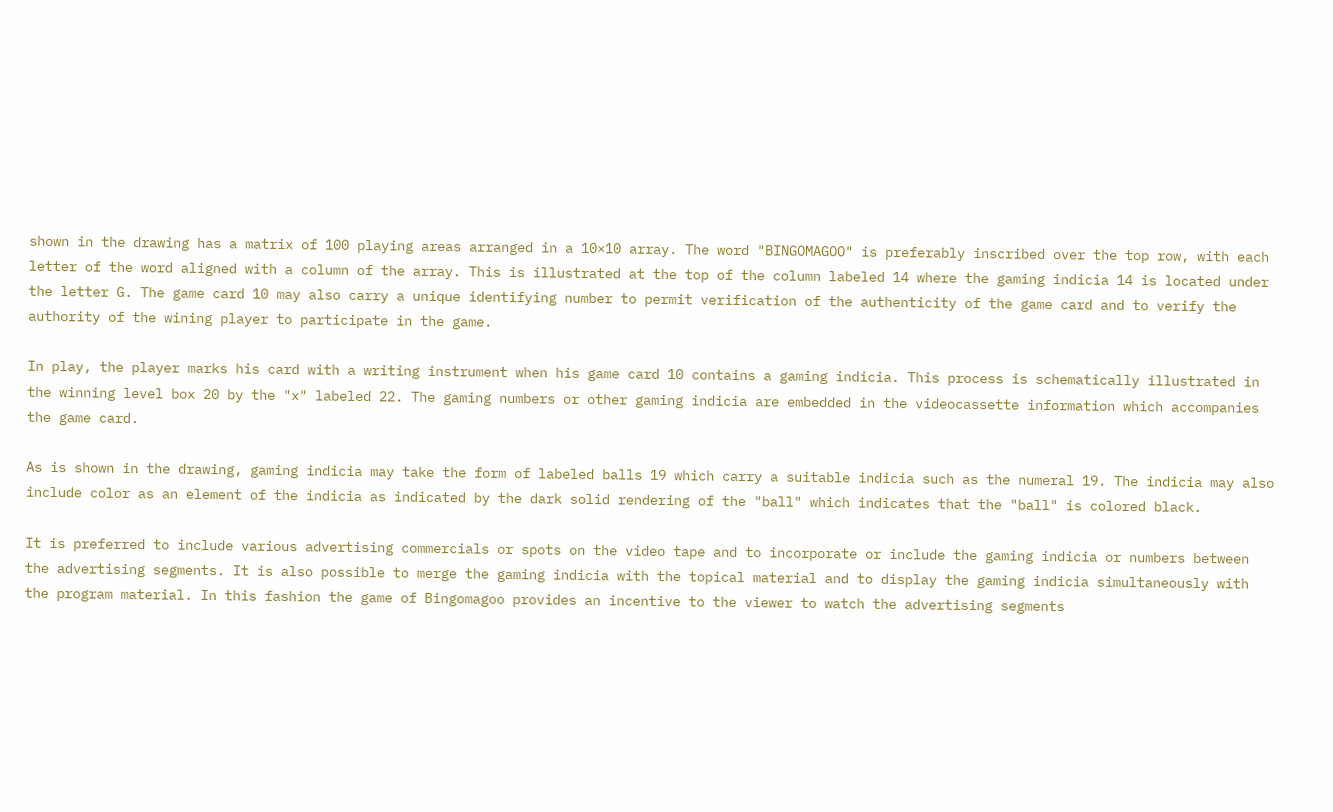shown in the drawing has a matrix of 100 playing areas arranged in a 10×10 array. The word "BINGOMAGOO" is preferably inscribed over the top row, with each letter of the word aligned with a column of the array. This is illustrated at the top of the column labeled 14 where the gaming indicia 14 is located under the letter G. The game card 10 may also carry a unique identifying number to permit verification of the authenticity of the game card and to verify the authority of the wining player to participate in the game.

In play, the player marks his card with a writing instrument when his game card 10 contains a gaming indicia. This process is schematically illustrated in the winning level box 20 by the "x" labeled 22. The gaming numbers or other gaming indicia are embedded in the videocassette information which accompanies the game card.

As is shown in the drawing, gaming indicia may take the form of labeled balls 19 which carry a suitable indicia such as the numeral 19. The indicia may also include color as an element of the indicia as indicated by the dark solid rendering of the "ball" which indicates that the "ball" is colored black.

It is preferred to include various advertising commercials or spots on the video tape and to incorporate or include the gaming indicia or numbers between the advertising segments. It is also possible to merge the gaming indicia with the topical material and to display the gaming indicia simultaneously with the program material. In this fashion the game of Bingomagoo provides an incentive to the viewer to watch the advertising segments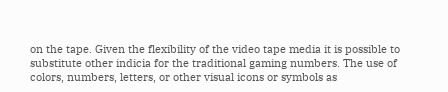on the tape. Given the flexibility of the video tape media it is possible to substitute other indicia for the traditional gaming numbers. The use of colors, numbers, letters, or other visual icons or symbols as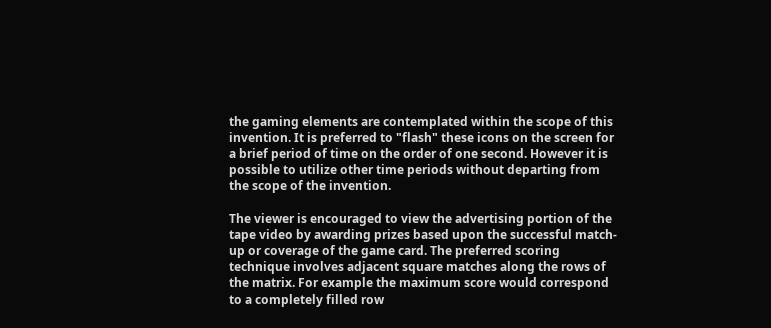the gaming elements are contemplated within the scope of this invention. It is preferred to "flash" these icons on the screen for a brief period of time on the order of one second. However it is possible to utilize other time periods without departing from the scope of the invention.

The viewer is encouraged to view the advertising portion of the tape video by awarding prizes based upon the successful match-up or coverage of the game card. The preferred scoring technique involves adjacent square matches along the rows of the matrix. For example the maximum score would correspond to a completely filled row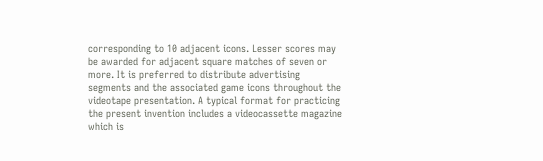corresponding to 10 adjacent icons. Lesser scores may be awarded for adjacent square matches of seven or more. It is preferred to distribute advertising segments and the associated game icons throughout the videotape presentation. A typical format for practicing the present invention includes a videocassette magazine which is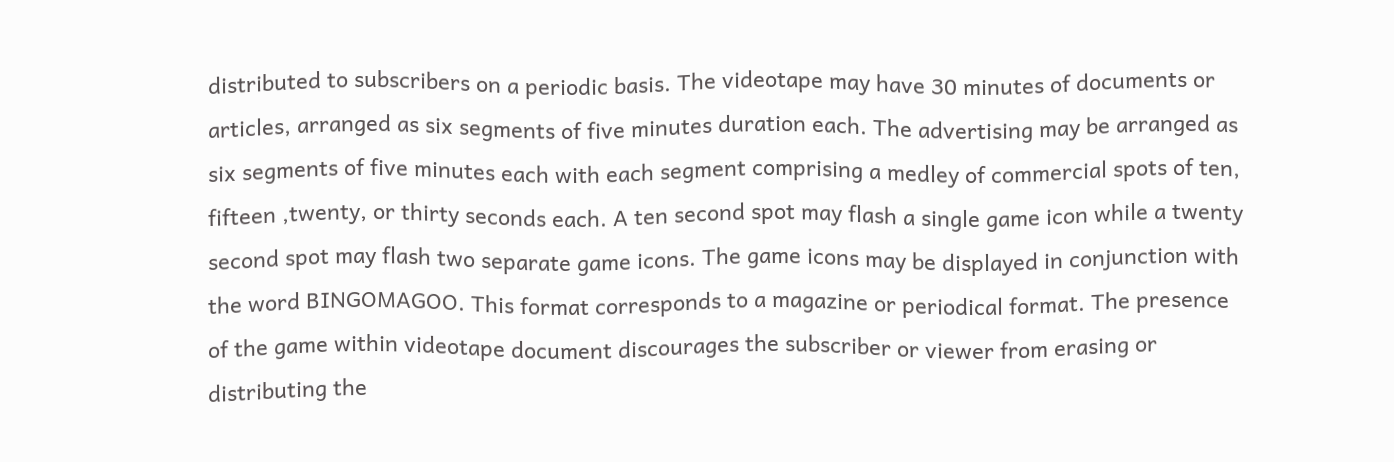distributed to subscribers on a periodic basis. The videotape may have 30 minutes of documents or articles, arranged as six segments of five minutes duration each. The advertising may be arranged as six segments of five minutes each with each segment comprising a medley of commercial spots of ten, fifteen ,twenty, or thirty seconds each. A ten second spot may flash a single game icon while a twenty second spot may flash two separate game icons. The game icons may be displayed in conjunction with the word BINGOMAGOO. This format corresponds to a magazine or periodical format. The presence of the game within videotape document discourages the subscriber or viewer from erasing or distributing the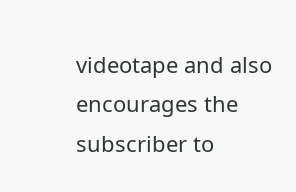videotape and also encourages the subscriber to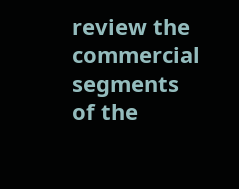review the commercial segments of the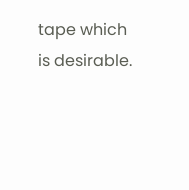tape which is desirable.